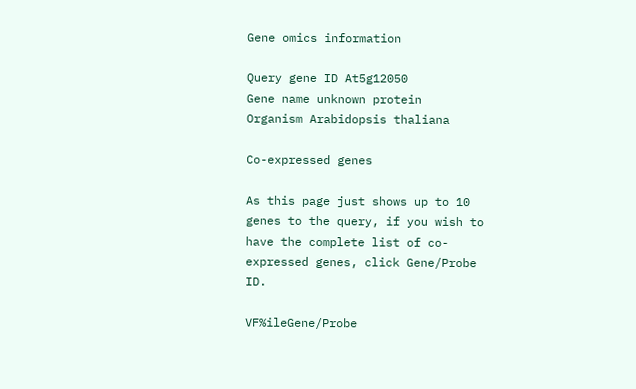Gene omics information

Query gene ID At5g12050
Gene name unknown protein
Organism Arabidopsis thaliana

Co-expressed genes

As this page just shows up to 10 genes to the query, if you wish to have the complete list of co-expressed genes, click Gene/Probe ID.

VF%ileGene/Probe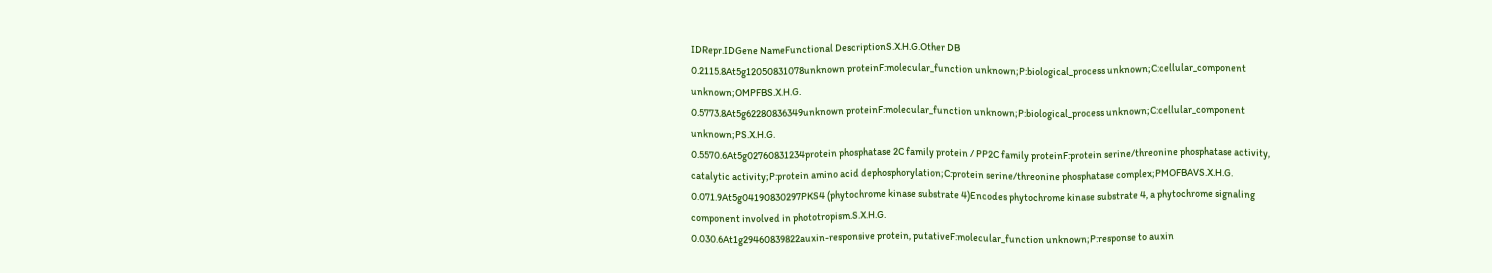IDRepr.IDGene NameFunctional DescriptionS.X.H.G.Other DB
0.2115.8At5g12050831078unknown proteinF:molecular_function unknown;P:biological_process unknown;C:cellular_component unknown;OMPFBS.X.H.G.
0.5773.8At5g62280836349unknown proteinF:molecular_function unknown;P:biological_process unknown;C:cellular_component unknown;PS.X.H.G.
0.5570.6At5g02760831234protein phosphatase 2C family protein / PP2C family proteinF:protein serine/threonine phosphatase activity, catalytic activity;P:protein amino acid dephosphorylation;C:protein serine/threonine phosphatase complex;PMOFBAVS.X.H.G.
0.071.9At5g04190830297PKS4 (phytochrome kinase substrate 4)Encodes phytochrome kinase substrate 4, a phytochrome signaling component involved in phototropism.S.X.H.G.
0.030.6At1g29460839822auxin-responsive protein, putativeF:molecular_function unknown;P:response to auxin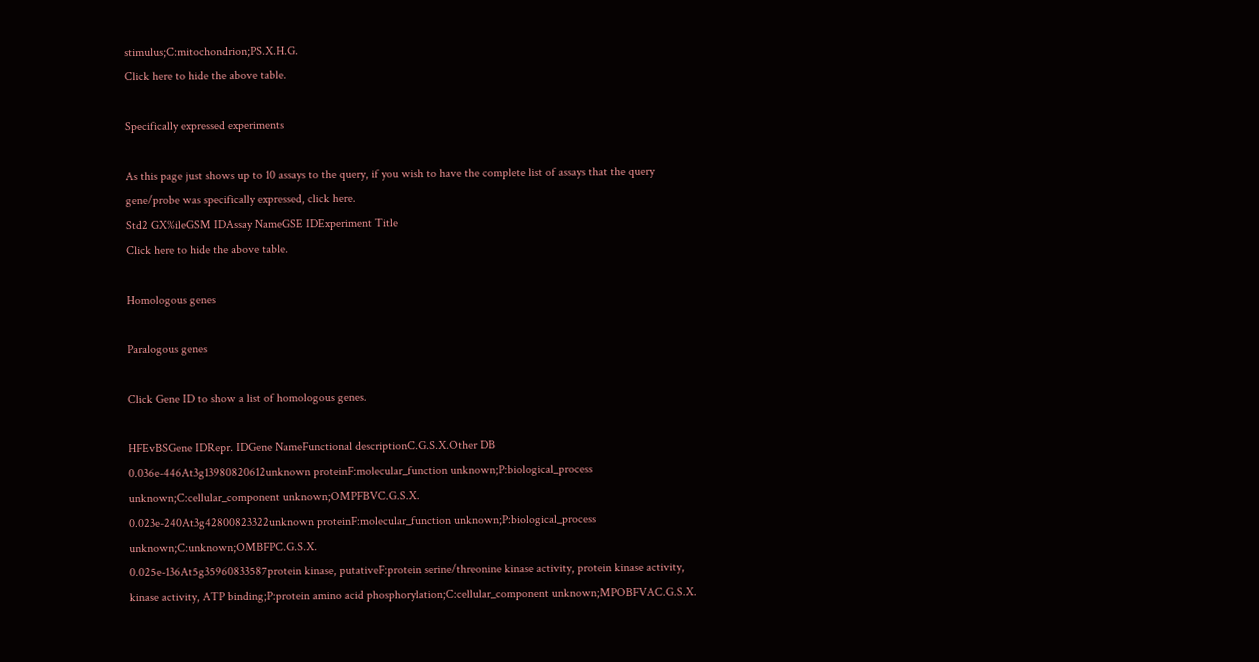stimulus;C:mitochondrion;PS.X.H.G.
Click here to hide the above table.

Specifically expressed experiments

As this page just shows up to 10 assays to the query, if you wish to have the complete list of assays that the query gene/probe was specifically expressed, click here.
Std2 GX%ileGSM IDAssay NameGSE IDExperiment Title
Click here to hide the above table.

Homologous genes

Paralogous genes

Click Gene ID to show a list of homologous genes.

HFEvBSGene IDRepr. IDGene NameFunctional descriptionC.G.S.X.Other DB
0.036e-446At3g13980820612unknown proteinF:molecular_function unknown;P:biological_process unknown;C:cellular_component unknown;OMPFBVC.G.S.X.
0.023e-240At3g42800823322unknown proteinF:molecular_function unknown;P:biological_process unknown;C:unknown;OMBFPC.G.S.X.
0.025e-136At5g35960833587protein kinase, putativeF:protein serine/threonine kinase activity, protein kinase activity, kinase activity, ATP binding;P:protein amino acid phosphorylation;C:cellular_component unknown;MPOBFVAC.G.S.X.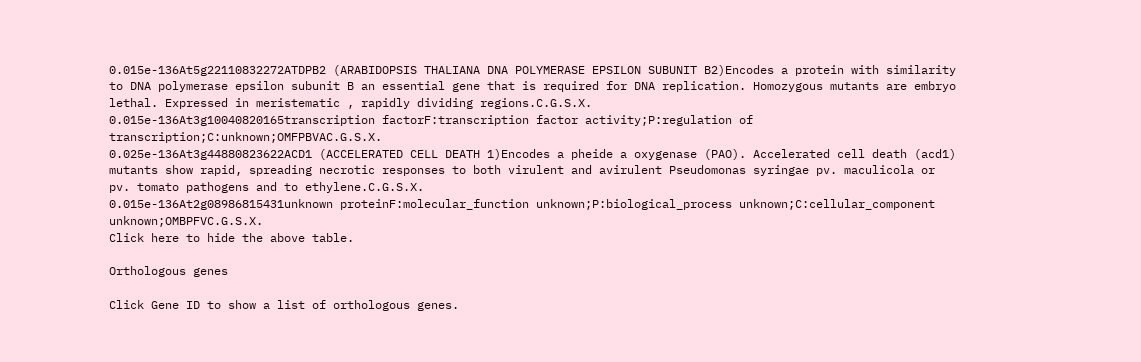0.015e-136At5g22110832272ATDPB2 (ARABIDOPSIS THALIANA DNA POLYMERASE EPSILON SUBUNIT B2)Encodes a protein with similarity to DNA polymerase epsilon subunit B an essential gene that is required for DNA replication. Homozygous mutants are embryo lethal. Expressed in meristematic , rapidly dividing regions.C.G.S.X.
0.015e-136At3g10040820165transcription factorF:transcription factor activity;P:regulation of transcription;C:unknown;OMFPBVAC.G.S.X.
0.025e-136At3g44880823622ACD1 (ACCELERATED CELL DEATH 1)Encodes a pheide a oxygenase (PAO). Accelerated cell death (acd1) mutants show rapid, spreading necrotic responses to both virulent and avirulent Pseudomonas syringae pv. maculicola or pv. tomato pathogens and to ethylene.C.G.S.X.
0.015e-136At2g08986815431unknown proteinF:molecular_function unknown;P:biological_process unknown;C:cellular_component unknown;OMBPFVC.G.S.X.
Click here to hide the above table.

Orthologous genes

Click Gene ID to show a list of orthologous genes.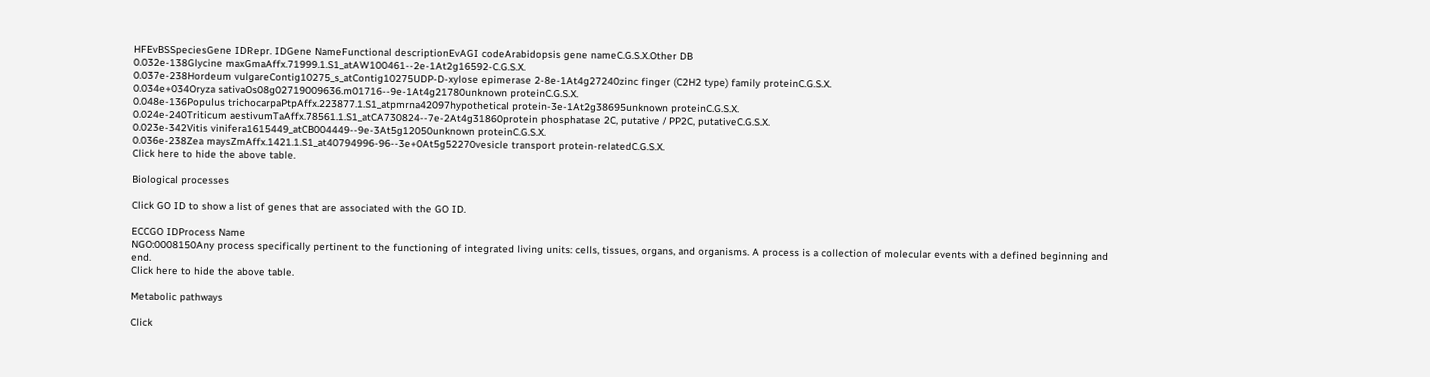HFEvBSSpeciesGene IDRepr. IDGene NameFunctional descriptionEvAGI codeArabidopsis gene nameC.G.S.X.Other DB
0.032e-138Glycine maxGmaAffx.71999.1.S1_atAW100461--2e-1At2g16592-C.G.S.X.
0.037e-238Hordeum vulgareContig10275_s_atContig10275UDP-D-xylose epimerase 2-8e-1At4g27240zinc finger (C2H2 type) family proteinC.G.S.X.
0.034e+034Oryza sativaOs08g02719009636.m01716--9e-1At4g21780unknown proteinC.G.S.X.
0.048e-136Populus trichocarpaPtpAffx.223877.1.S1_atpmrna42097hypothetical protein-3e-1At2g38695unknown proteinC.G.S.X.
0.024e-240Triticum aestivumTaAffx.78561.1.S1_atCA730824--7e-2At4g31860protein phosphatase 2C, putative / PP2C, putativeC.G.S.X.
0.023e-342Vitis vinifera1615449_atCB004449--9e-3At5g12050unknown proteinC.G.S.X.
0.036e-238Zea maysZmAffx.1421.1.S1_at40794996-96--3e+0At5g52270vesicle transport protein-relatedC.G.S.X.
Click here to hide the above table.

Biological processes

Click GO ID to show a list of genes that are associated with the GO ID.

ECCGO IDProcess Name
NGO:0008150Any process specifically pertinent to the functioning of integrated living units: cells, tissues, organs, and organisms. A process is a collection of molecular events with a defined beginning and end.
Click here to hide the above table.

Metabolic pathways

Click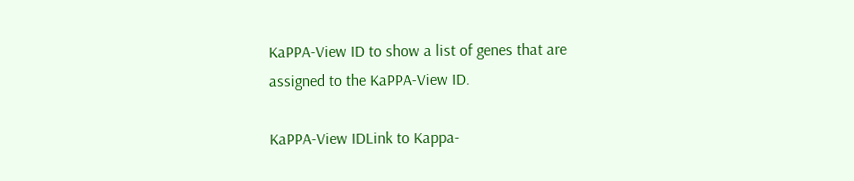KaPPA-View ID to show a list of genes that are assigned to the KaPPA-View ID.

KaPPA-View IDLink to Kappa-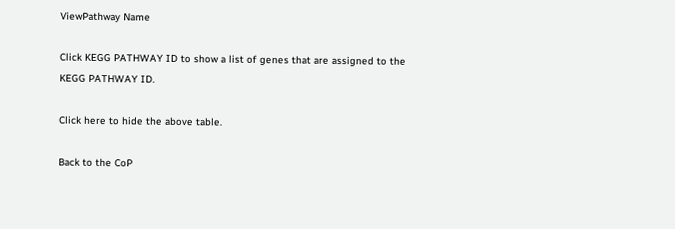ViewPathway Name

Click KEGG PATHWAY ID to show a list of genes that are assigned to the KEGG PATHWAY ID.

Click here to hide the above table.

Back to the CoP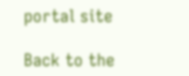portal site

Back to the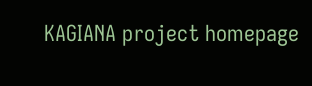KAGIANA project homepage